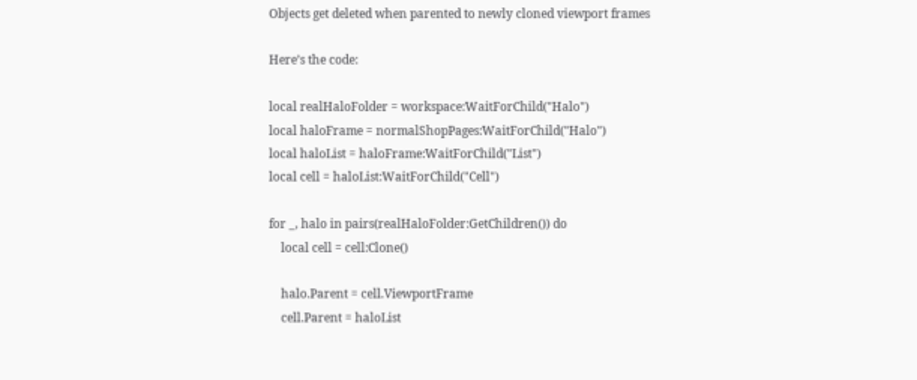Objects get deleted when parented to newly cloned viewport frames

Here’s the code:

local realHaloFolder = workspace:WaitForChild("Halo")
local haloFrame = normalShopPages:WaitForChild("Halo")
local haloList = haloFrame:WaitForChild("List")
local cell = haloList:WaitForChild("Cell")

for _, halo in pairs(realHaloFolder:GetChildren()) do
    local cell = cell:Clone()

    halo.Parent = cell.ViewportFrame
    cell.Parent = haloList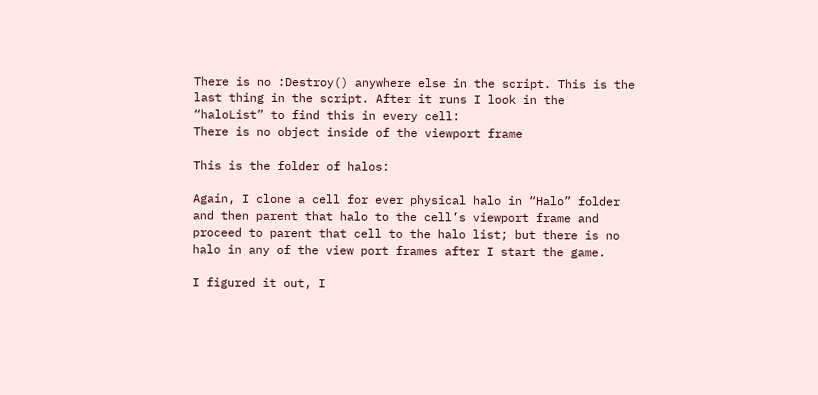There is no :Destroy() anywhere else in the script. This is the last thing in the script. After it runs I look in the “haloList” to find this in every cell:
There is no object inside of the viewport frame

This is the folder of halos:

Again, I clone a cell for ever physical halo in “Halo” folder and then parent that halo to the cell’s viewport frame and proceed to parent that cell to the halo list; but there is no halo in any of the view port frames after I start the game.

I figured it out, I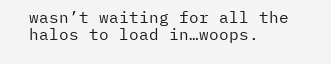wasn’t waiting for all the halos to load in…woops.